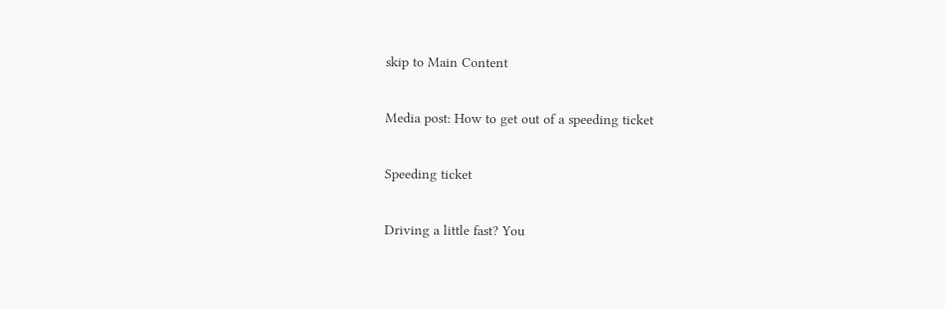skip to Main Content

Media post: How to get out of a speeding ticket

Speeding ticket

Driving a little fast? You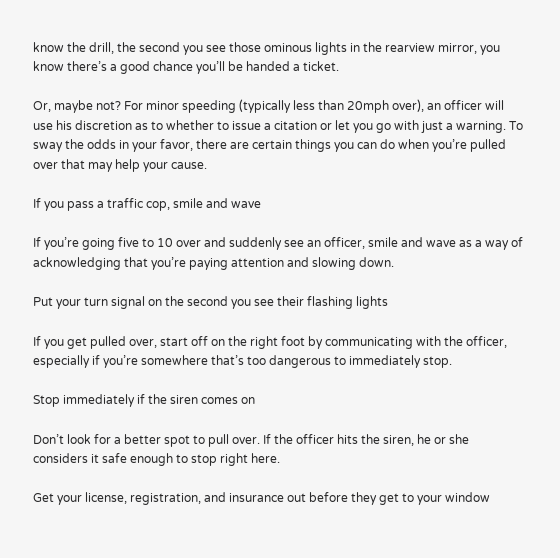know the drill, the second you see those ominous lights in the rearview mirror, you know there’s a good chance you’ll be handed a ticket.

Or, maybe not? For minor speeding (typically less than 20mph over), an officer will use his discretion as to whether to issue a citation or let you go with just a warning. To sway the odds in your favor, there are certain things you can do when you’re pulled over that may help your cause.

If you pass a traffic cop, smile and wave

If you’re going five to 10 over and suddenly see an officer, smile and wave as a way of acknowledging that you’re paying attention and slowing down.

Put your turn signal on the second you see their flashing lights

If you get pulled over, start off on the right foot by communicating with the officer, especially if you’re somewhere that’s too dangerous to immediately stop.

Stop immediately if the siren comes on

Don’t look for a better spot to pull over. If the officer hits the siren, he or she considers it safe enough to stop right here.

Get your license, registration, and insurance out before they get to your window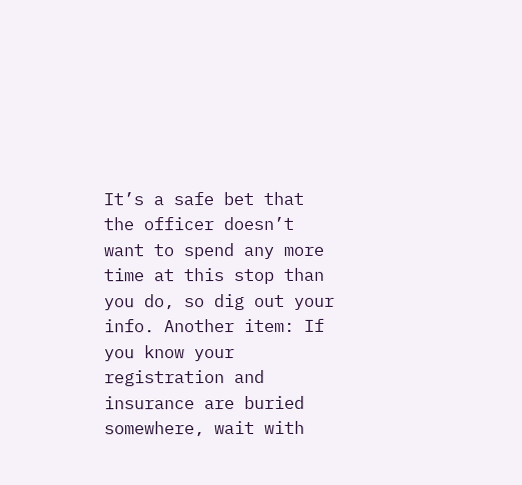It’s a safe bet that the officer doesn’t want to spend any more time at this stop than you do, so dig out your info. Another item: If you know your registration and insurance are buried somewhere, wait with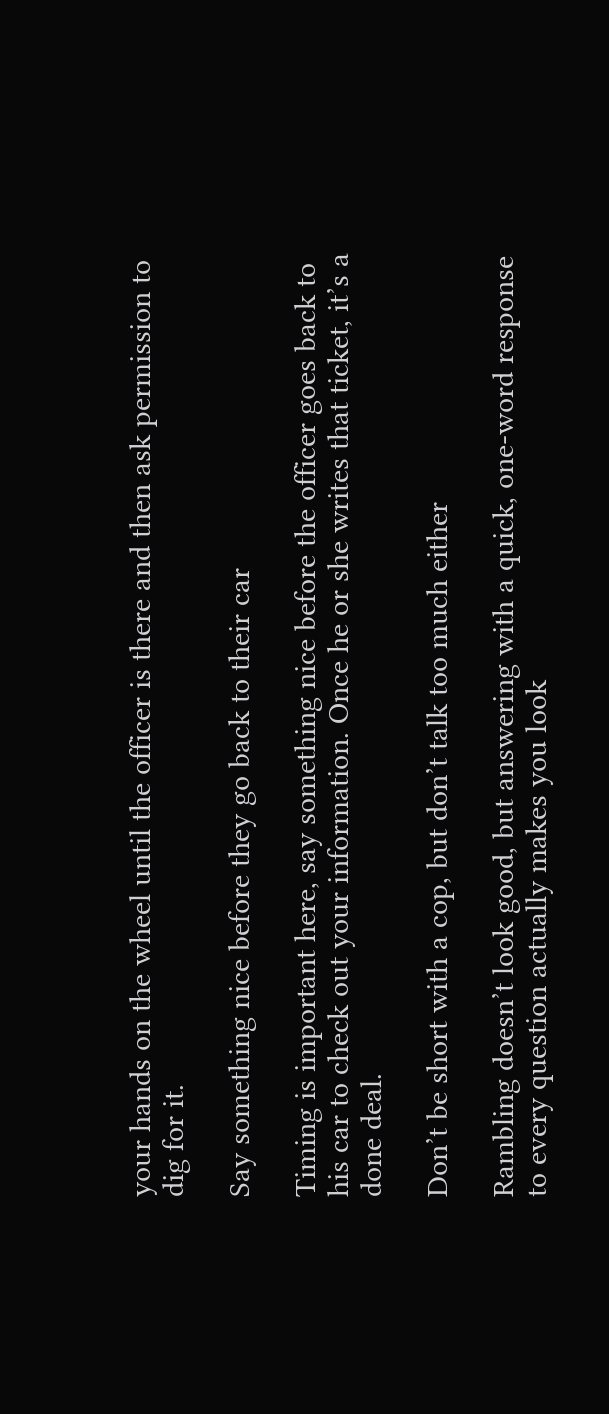your hands on the wheel until the officer is there and then ask permission to dig for it.

Say something nice before they go back to their car

Timing is important here, say something nice before the officer goes back to his car to check out your information. Once he or she writes that ticket, it’s a done deal.

Don’t be short with a cop, but don’t talk too much either

Rambling doesn’t look good, but answering with a quick, one-word response to every question actually makes you look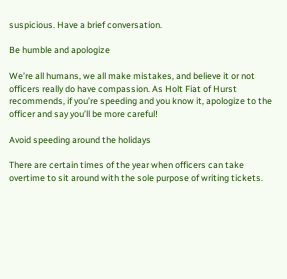suspicious. Have a brief conversation.

Be humble and apologize

We’re all humans, we all make mistakes, and believe it or not officers really do have compassion. As Holt Fiat of Hurst recommends, if you’re speeding and you know it, apologize to the officer and say you’ll be more careful!

Avoid speeding around the holidays

There are certain times of the year when officers can take overtime to sit around with the sole purpose of writing tickets.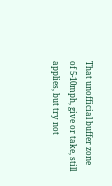That unofficial buffer zone of 5-10mph, give or take, still applies, but try not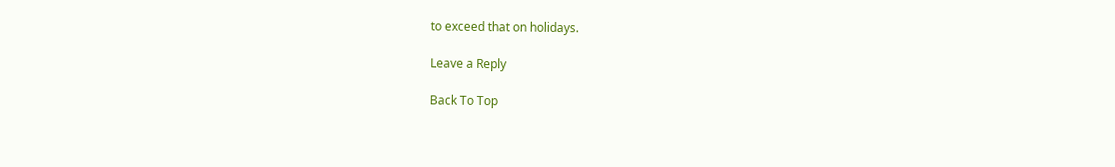to exceed that on holidays.

Leave a Reply

Back To Top